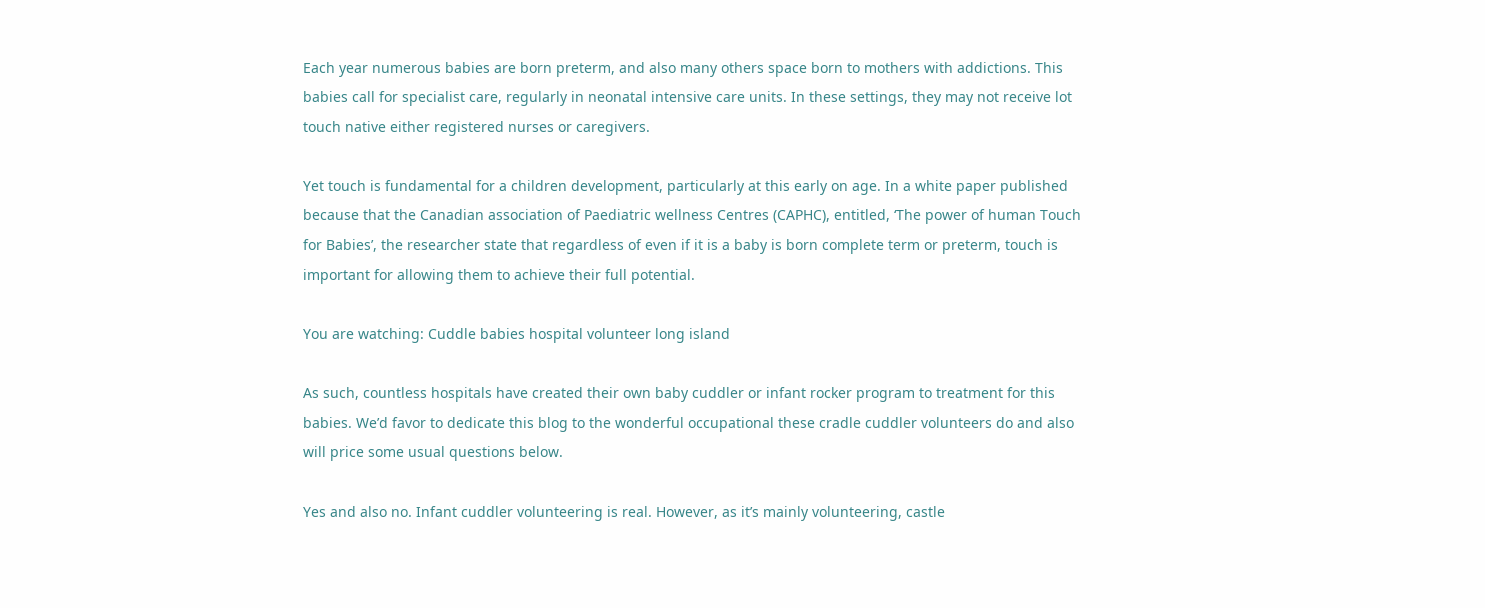Each year numerous babies are born preterm, and also many others space born to mothers with addictions. This babies call for specialist care, regularly in neonatal intensive care units. In these settings, they may not receive lot touch native either registered nurses or caregivers.

Yet touch is fundamental for a children development, particularly at this early on age. In a white paper published because that the Canadian association of Paediatric wellness Centres (CAPHC), entitled, ‘The power of human Touch for Babies’, the researcher state that regardless of even if it is a baby is born complete term or preterm, touch is important for allowing them to achieve their full potential.

You are watching: Cuddle babies hospital volunteer long island

As such, countless hospitals have created their own baby cuddler or infant rocker program to treatment for this babies. We’d favor to dedicate this blog to the wonderful occupational these cradle cuddler volunteers do and also will price some usual questions below.

Yes and also no. Infant cuddler volunteering is real. However, as it’s mainly volunteering, castle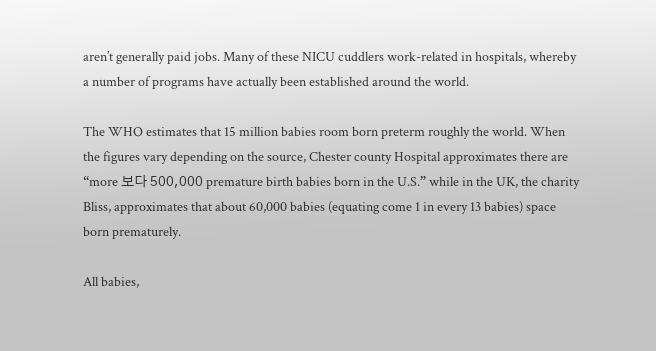aren’t generally paid jobs. Many of these NICU cuddlers work-related in hospitals, whereby a number of programs have actually been established around the world.

The WHO estimates that 15 million babies room born preterm roughly the world. When the figures vary depending on the source, Chester county Hospital approximates there are “more 보다 500,000 premature birth babies born in the U.S.” while in the UK, the charity Bliss, approximates that about 60,000 babies (equating come 1 in every 13 babies) space born prematurely.

All babies,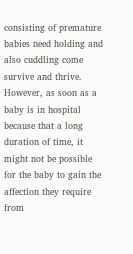consisting of premature babies need holding and also cuddling come survive and thrive. However, as soon as a baby is in hospital because that a long duration of time, it might not be possible for the baby to gain the affection they require from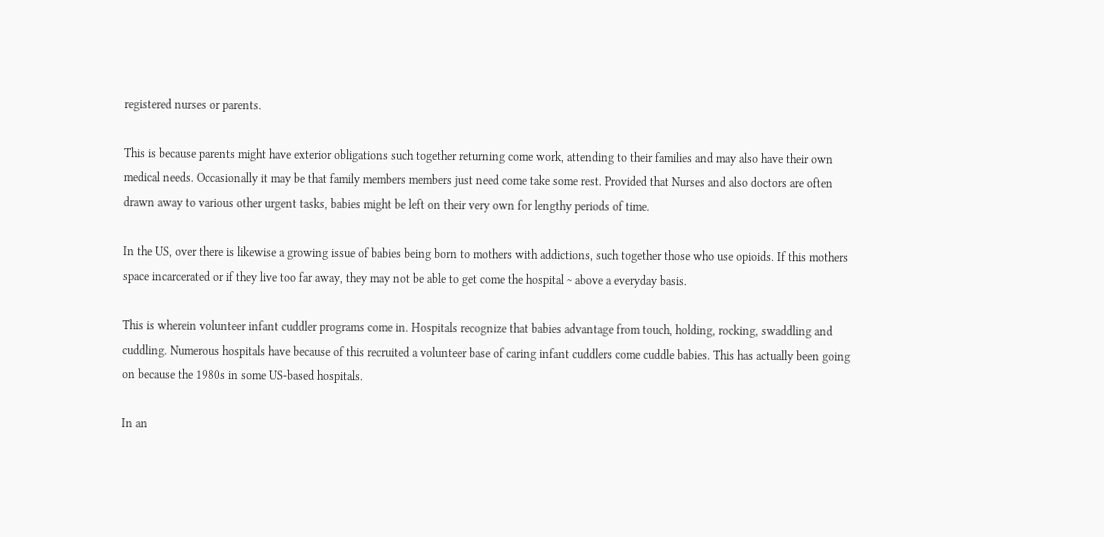registered nurses or parents.

This is because parents might have exterior obligations such together returning come work, attending to their families and may also have their own medical needs. Occasionally it may be that family members members just need come take some rest. Provided that Nurses and also doctors are often drawn away to various other urgent tasks, babies might be left on their very own for lengthy periods of time.

In the US, over there is likewise a growing issue of babies being born to mothers with addictions, such together those who use opioids. If this mothers space incarcerated or if they live too far away, they may not be able to get come the hospital ~ above a everyday basis.

This is wherein volunteer infant cuddler programs come in. Hospitals recognize that babies advantage from touch, holding, rocking, swaddling and cuddling. Numerous hospitals have because of this recruited a volunteer base of caring infant cuddlers come cuddle babies. This has actually been going on because the 1980s in some US-based hospitals.

In an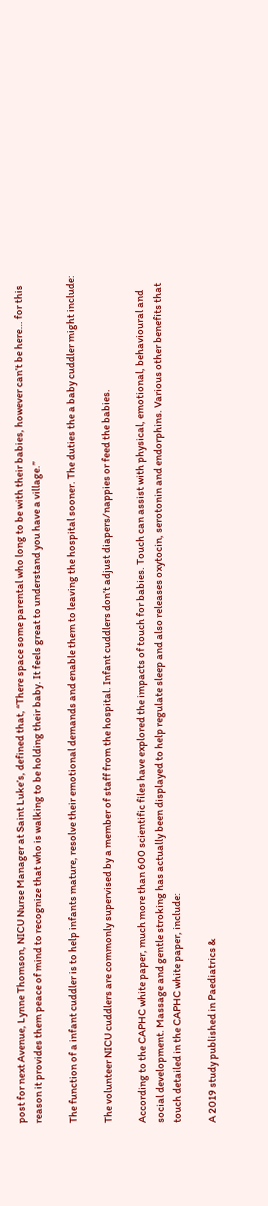post for next Avenue, Lynne Thomson, NICU Nurse Manager at Saint Luke’s, defined that, “There space some parental who long to be with their babies, however can’t be here… for this reason it provides them peace of mind to recognize that who is walking to be holding their baby. It feels great to understand you have a village.”

The function of a infant cuddler is to help infants mature, resolve their emotional demands and enable them to leaving the hospital sooner. The duties the a baby cuddler might include:

The volunteer NICU cuddlers are commonly supervised by a member of staff from the hospital. Infant cuddlers don’t adjust diapers/nappies or feed the babies.

According to the CAPHC white paper, much more than 600 scientific files have explored the impacts of touch for babies. Touch can assist with physical, emotional, behavioural and social development. Massage and gentle stroking has actually been displayed to help regulate sleep and also releases oxytocin, serotonin and endorphins. Various other benefits that touch detailed in the CAPHC white paper, include:

A 2019 study published in Paediatrics &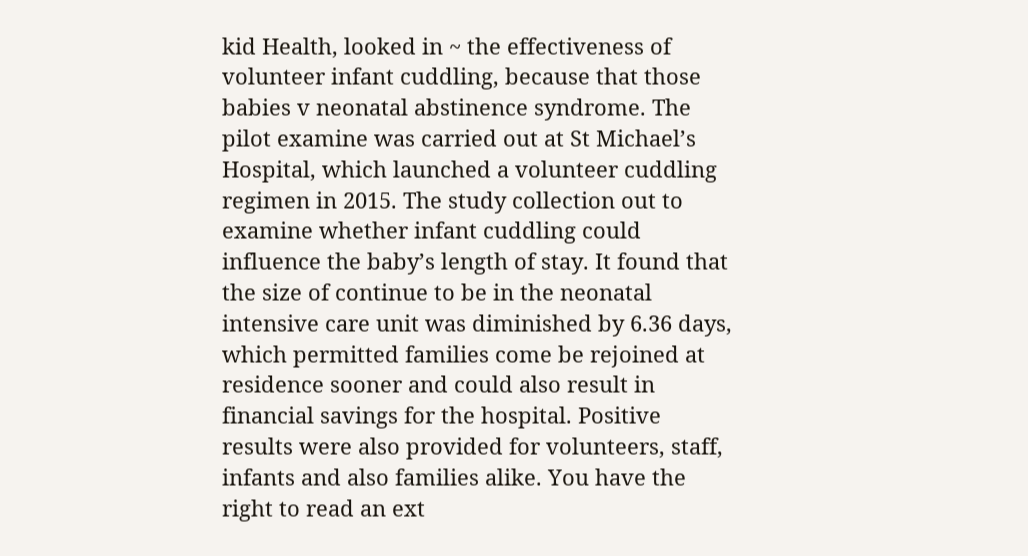kid Health, looked in ~ the effectiveness of volunteer infant cuddling, because that those babies v neonatal abstinence syndrome. The pilot examine was carried out at St Michael’s Hospital, which launched a volunteer cuddling regimen in 2015. The study collection out to examine whether infant cuddling could influence the baby’s length of stay. It found that the size of continue to be in the neonatal intensive care unit was diminished by 6.36 days, which permitted families come be rejoined at residence sooner and could also result in financial savings for the hospital. Positive results were also provided for volunteers, staff, infants and also families alike. You have the right to read an ext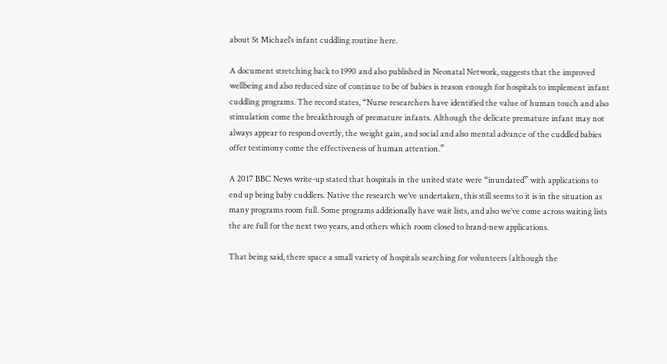about St Michael’s infant cuddling routine here.

A document stretching back to 1990 and also published in Neonatal Network, suggests that the improved wellbeing and also reduced size of continue to be of babies is reason enough for hospitals to implement infant cuddling programs. The record states, “Nurse researchers have identified the value of human touch and also stimulation come the breakthrough of premature infants. Although the delicate premature infant may not always appear to respond overtly, the weight gain, and social and also mental advance of the cuddled babies offer testimony come the effectiveness of human attention.”

A 2017 BBC News write-up stated that hospitals in the united state were “inundated” with applications to end up being baby cuddlers. Native the research we’ve undertaken, this still seems to it is in the situation as many programs room full. Some programs additionally have wait lists, and also we’ve come across waiting lists the are full for the next two years, and others which room closed to brand-new applications.

That being said, there space a small variety of hospitals searching for volunteers (although the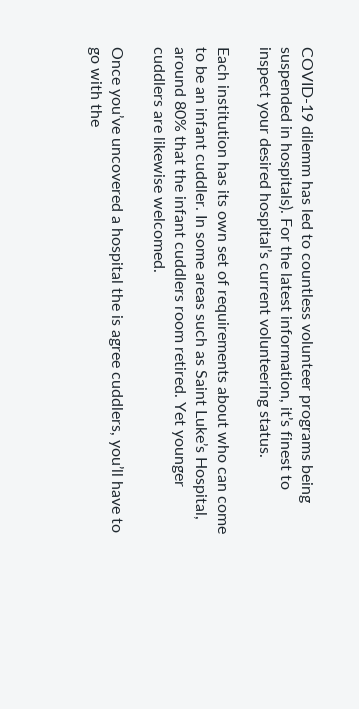COVID-19 dilemm has led to countless volunteer programs being suspended in hospitals). For the latest information, it’s finest to inspect your desired hospital’s current volunteering status.

Each institution has its own set of requirements about who can come to be an infant cuddler. In some areas such as Saint Luke’s Hospital, around 80% that the infant cuddlers room retired. Yet younger cuddlers are likewise welcomed.

Once you’ve uncovered a hospital the is agree cuddlers, you’ll have to go with the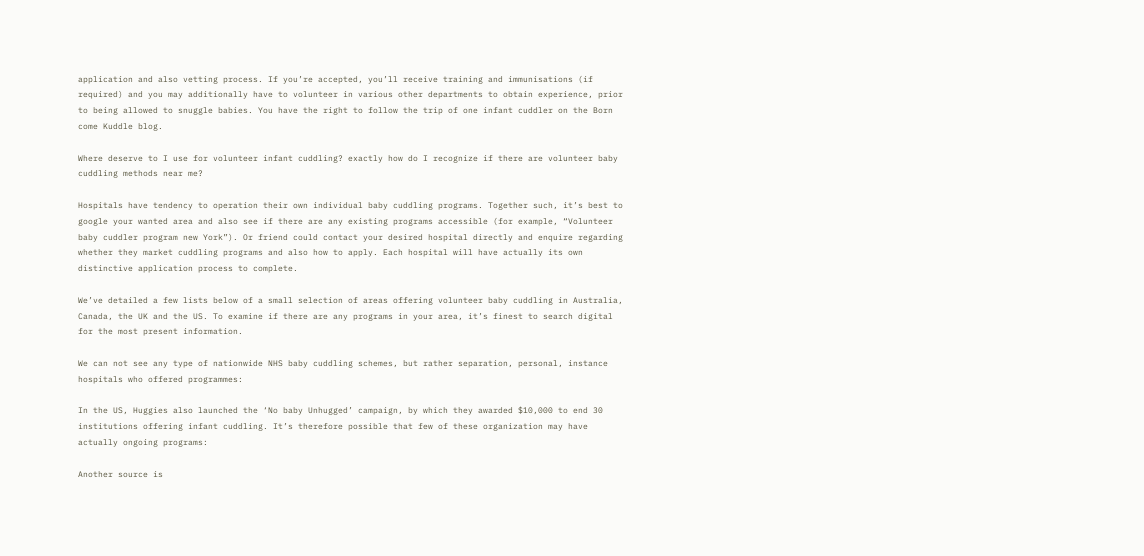application and also vetting process. If you’re accepted, you’ll receive training and immunisations (if required) and you may additionally have to volunteer in various other departments to obtain experience, prior to being allowed to snuggle babies. You have the right to follow the trip of one infant cuddler on the Born come Kuddle blog.

Where deserve to I use for volunteer infant cuddling? exactly how do I recognize if there are volunteer baby cuddling methods near me?

Hospitals have tendency to operation their own individual baby cuddling programs. Together such, it’s best to google your wanted area and also see if there are any existing programs accessible (for example, “Volunteer baby cuddler program new York”). Or friend could contact your desired hospital directly and enquire regarding whether they market cuddling programs and also how to apply. Each hospital will have actually its own distinctive application process to complete.

We’ve detailed a few lists below of a small selection of areas offering volunteer baby cuddling in Australia, Canada, the UK and the US. To examine if there are any programs in your area, it’s finest to search digital for the most present information.

We can not see any type of nationwide NHS baby cuddling schemes, but rather separation, personal, instance hospitals who offered programmes:

In the US, Huggies also launched the ‘No baby Unhugged’ campaign, by which they awarded $10,000 to end 30 institutions offering infant cuddling. It’s therefore possible that few of these organization may have actually ongoing programs:

Another source is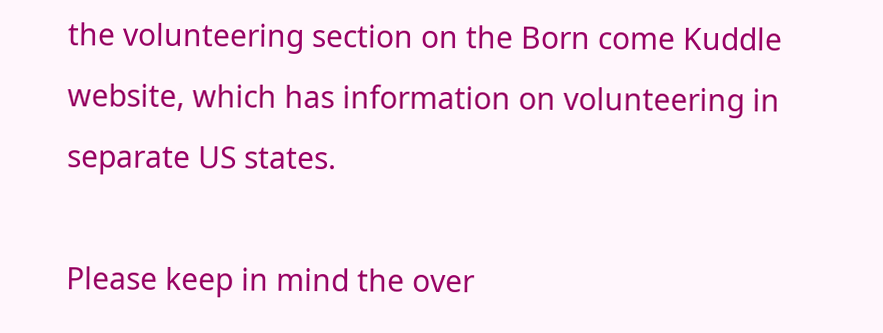the volunteering section on the Born come Kuddle website, which has information on volunteering in separate US states.

Please keep in mind the over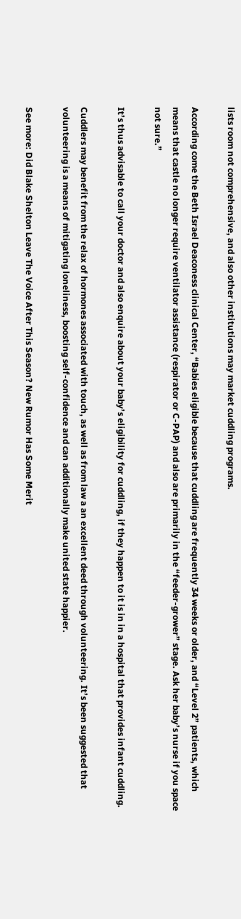lists room not comprehensive, and also other institutions may market cuddling programs.

According come the Beth Israel Deaconess clinical Center, “Babies eligible because that cuddling are frequently 34 weeks or older, and “Level 2” patients, which means that castle no longer require ventilator assistance (respirator or C-PAP) and also are primarily in the “feeder-grower” stage. Ask her baby’s nurse if you space not sure.”

It’s thus advisable to call your doctor and also enquire about your baby’s eligibility for cuddling, if they happen to it is in in a hospital that provides infant cuddling.

Cuddlers may benefit from the relax of hormones associated with touch, as well as from law a an excellent deed through volunteering. It’s been suggested that volunteering is a means of mitigating loneliness, boosting self-confidence and can additionally make united state happier.

See more: Did Blake Shelton Leave The Voice After This Season? New Rumor Has Some Merit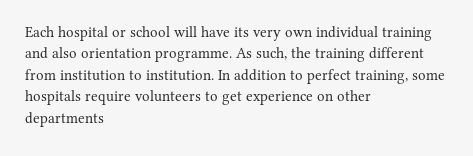Each hospital or school will have its very own individual training and also orientation programme. As such, the training different from institution to institution. In addition to perfect training, some hospitals require volunteers to get experience on other departments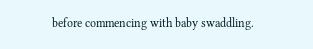before commencing with baby swaddling.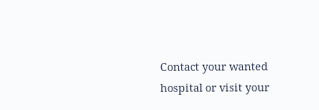Contact your wanted hospital or visit your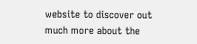website to discover out much more about the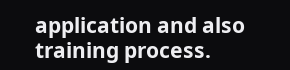application and also training process.